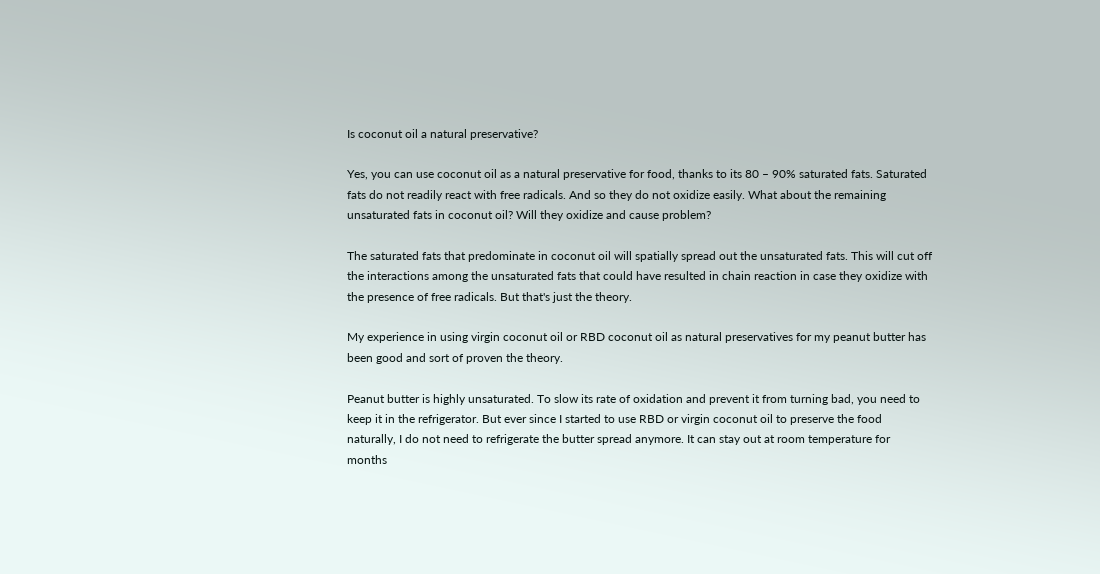Is coconut oil a natural preservative?

Yes, you can use coconut oil as a natural preservative for food, thanks to its 80 – 90% saturated fats. Saturated fats do not readily react with free radicals. And so they do not oxidize easily. What about the remaining unsaturated fats in coconut oil? Will they oxidize and cause problem?

The saturated fats that predominate in coconut oil will spatially spread out the unsaturated fats. This will cut off the interactions among the unsaturated fats that could have resulted in chain reaction in case they oxidize with the presence of free radicals. But that's just the theory.

My experience in using virgin coconut oil or RBD coconut oil as natural preservatives for my peanut butter has been good and sort of proven the theory.

Peanut butter is highly unsaturated. To slow its rate of oxidation and prevent it from turning bad, you need to keep it in the refrigerator. But ever since I started to use RBD or virgin coconut oil to preserve the food naturally, I do not need to refrigerate the butter spread anymore. It can stay out at room temperature for months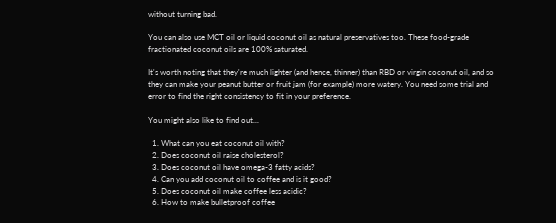without turning bad.

You can also use MCT oil or liquid coconut oil as natural preservatives too. These food-grade fractionated coconut oils are 100% saturated.

It's worth noting that they're much lighter (and hence, thinner) than RBD or virgin coconut oil, and so they can make your peanut butter or fruit jam (for example) more watery. You need some trial and error to find the right consistency to fit in your preference.

You might also like to find out...

  1. What can you eat coconut oil with?
  2. Does coconut oil raise cholesterol?
  3. Does coconut oil have omega-3 fatty acids?
  4. Can you add coconut oil to coffee and is it good?
  5. Does coconut oil make coffee less acidic?
  6. How to make bulletproof coffee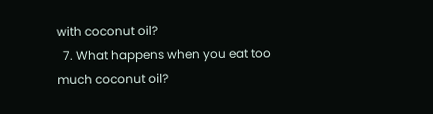with coconut oil?
  7. What happens when you eat too much coconut oil?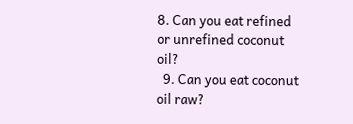8. Can you eat refined or unrefined coconut oil?
  9. Can you eat coconut oil raw?